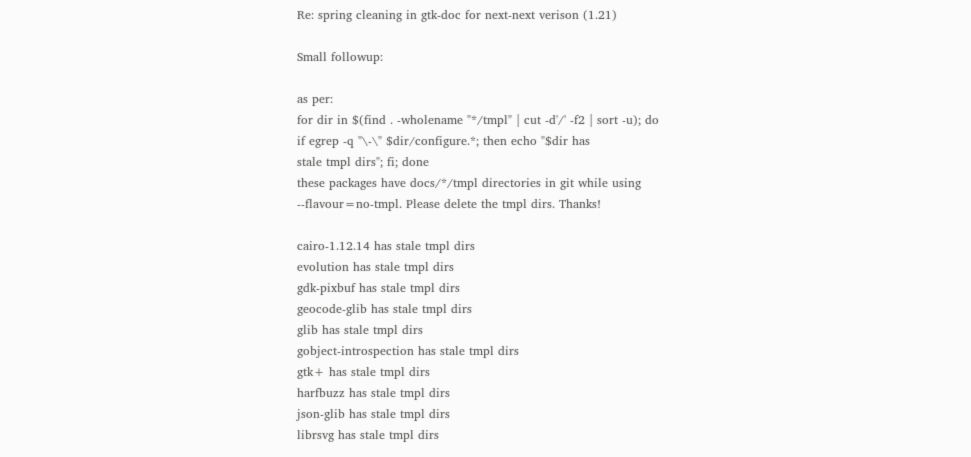Re: spring cleaning in gtk-doc for next-next verison (1.21)

Small followup:

as per:
for dir in $(find . -wholename "*/tmpl" | cut -d'/' -f2 | sort -u); do
if egrep -q "\-\" $dir/configure.*; then echo "$dir has
stale tmpl dirs"; fi; done
these packages have docs/*/tmpl directories in git while using
--flavour=no-tmpl. Please delete the tmpl dirs. Thanks!

cairo-1.12.14 has stale tmpl dirs
evolution has stale tmpl dirs
gdk-pixbuf has stale tmpl dirs
geocode-glib has stale tmpl dirs
glib has stale tmpl dirs
gobject-introspection has stale tmpl dirs
gtk+ has stale tmpl dirs
harfbuzz has stale tmpl dirs
json-glib has stale tmpl dirs
librsvg has stale tmpl dirs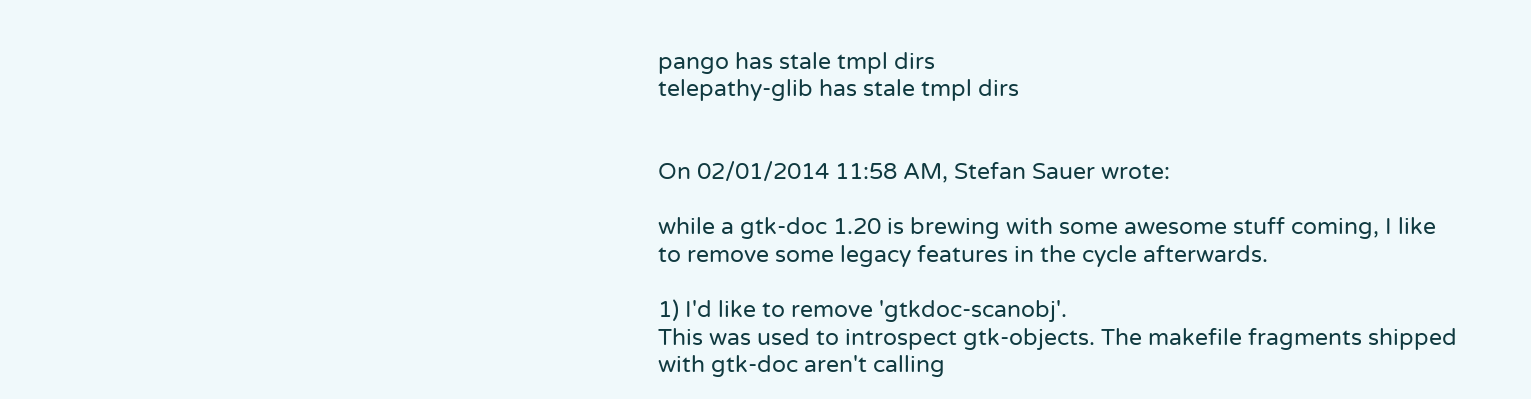pango has stale tmpl dirs
telepathy-glib has stale tmpl dirs


On 02/01/2014 11:58 AM, Stefan Sauer wrote:

while a gtk-doc 1.20 is brewing with some awesome stuff coming, I like
to remove some legacy features in the cycle afterwards.

1) I'd like to remove 'gtkdoc-scanobj'.
This was used to introspect gtk-objects. The makefile fragments shipped
with gtk-doc aren't calling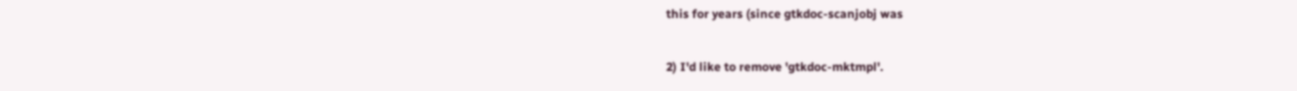this for years (since gtkdoc-scanjobj was

2) I'd like to remove 'gtkdoc-mktmpl'.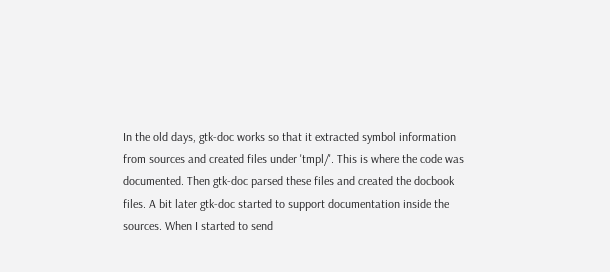In the old days, gtk-doc works so that it extracted symbol information
from sources and created files under 'tmpl/'. This is where the code was
documented. Then gtk-doc parsed these files and created the docbook
files. A bit later gtk-doc started to support documentation inside the
sources. When I started to send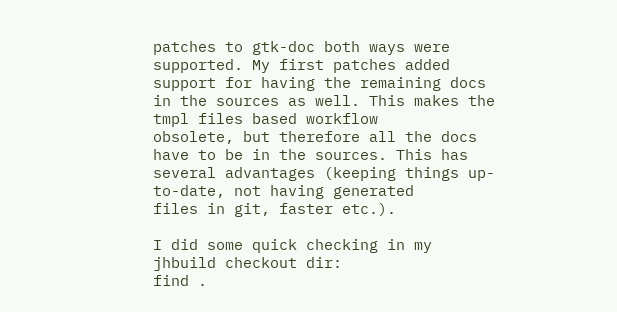patches to gtk-doc both ways were
supported. My first patches added support for having the remaining docs
in the sources as well. This makes the tmpl files based workflow
obsolete, but therefore all the docs have to be in the sources. This has
several advantages (keeping things up-to-date, not having generated
files in git, faster etc.).

I did some quick checking in my jhbuild checkout dir:
find .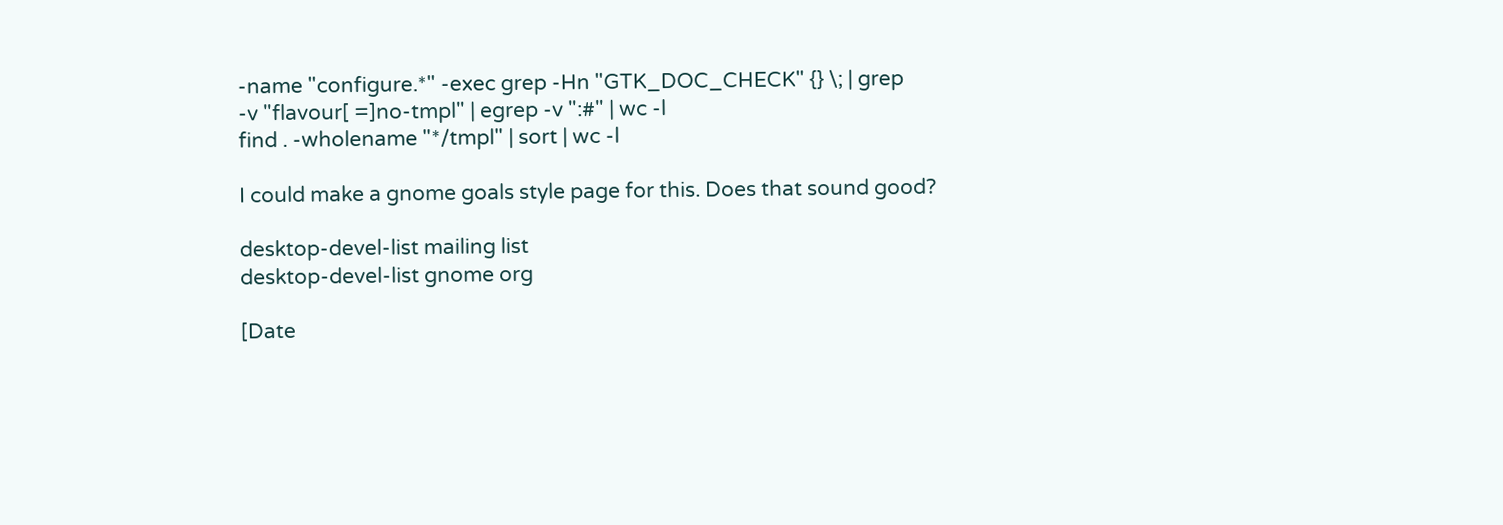-name "configure.*" -exec grep -Hn "GTK_DOC_CHECK" {} \; | grep
-v "flavour[ =]no-tmpl" | egrep -v ":#" | wc -l
find . -wholename "*/tmpl" | sort | wc -l

I could make a gnome goals style page for this. Does that sound good?

desktop-devel-list mailing list
desktop-devel-list gnome org

[Date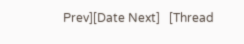Prev][Date Next]   [Thread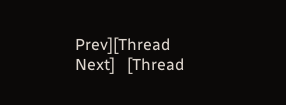Prev][Thread Next]   [Thread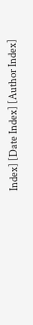Index] [Date Index] [Author Index]